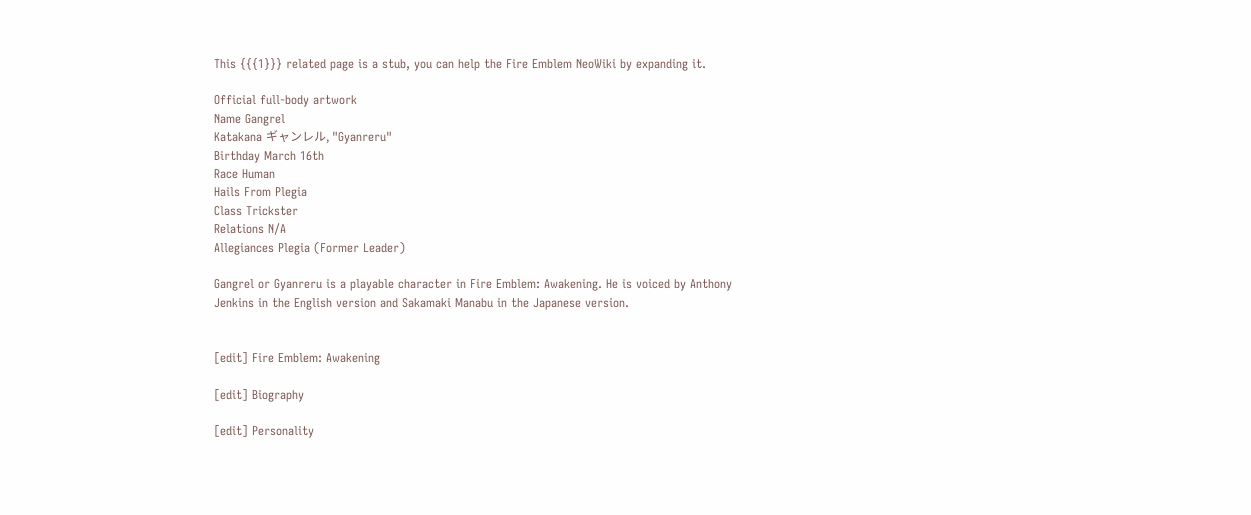This {{{1}}} related page is a stub, you can help the Fire Emblem NeoWiki by expanding it.

Official full-body artwork
Name Gangrel
Katakana ギャンレル, "Gyanreru"
Birthday March 16th
Race Human
Hails From Plegia
Class Trickster
Relations N/A
Allegiances Plegia (Former Leader)

Gangrel or Gyanreru is a playable character in Fire Emblem: Awakening. He is voiced by Anthony Jenkins in the English version and Sakamaki Manabu in the Japanese version.


[edit] Fire Emblem: Awakening

[edit] Biography

[edit] Personality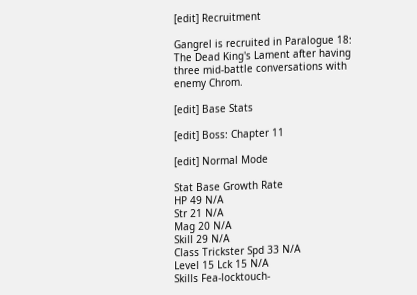[edit] Recruitment

Gangrel is recruited in Paralogue 18: The Dead King's Lament after having three mid-battle conversations with enemy Chrom.

[edit] Base Stats

[edit] Boss: Chapter 11

[edit] Normal Mode

Stat Base Growth Rate
HP 49 N/A
Str 21 N/A
Mag 20 N/A
Skill 29 N/A
Class Trickster Spd 33 N/A
Level 15 Lck 15 N/A
Skills Fea-locktouch-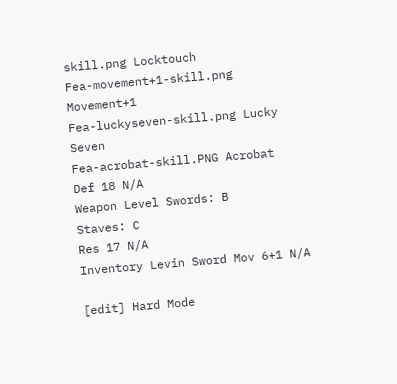skill.png Locktouch
Fea-movement+1-skill.png Movement+1
Fea-luckyseven-skill.png Lucky Seven
Fea-acrobat-skill.PNG Acrobat
Def 18 N/A
Weapon Level Swords: B
Staves: C
Res 17 N/A
Inventory Levin Sword Mov 6+1 N/A

[edit] Hard Mode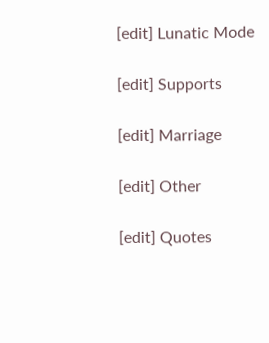[edit] Lunatic Mode

[edit] Supports

[edit] Marriage

[edit] Other

[edit] Quotes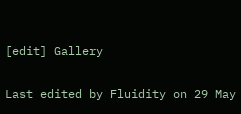[edit] Gallery

Last edited by Fluidity on 29 May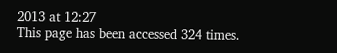2013 at 12:27
This page has been accessed 324 times.